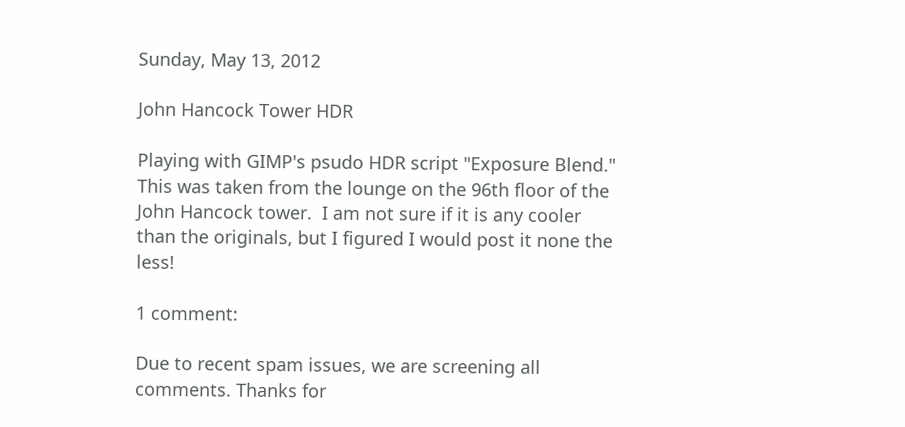Sunday, May 13, 2012

John Hancock Tower HDR

Playing with GIMP's psudo HDR script "Exposure Blend."  This was taken from the lounge on the 96th floor of the John Hancock tower.  I am not sure if it is any cooler than the originals, but I figured I would post it none the less!

1 comment:

Due to recent spam issues, we are screening all comments. Thanks for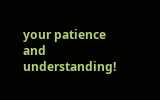your patience and understanding!